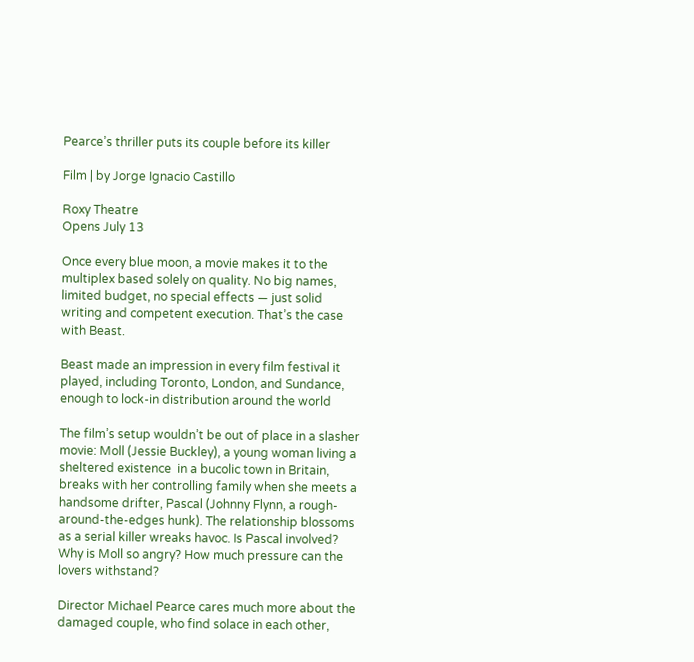Pearce’s thriller puts its couple before its killer

Film | by Jorge Ignacio Castillo

Roxy Theatre
Opens July 13

Once every blue moon, a movie makes it to the multiplex based solely on quality. No big names, limited budget, no special effects — just solid writing and competent execution. That’s the case with Beast.

Beast made an impression in every film festival it played, including Toronto, London, and Sundance, enough to lock-in distribution around the world

The film’s setup wouldn’t be out of place in a slasher movie: Moll (Jessie Buckley), a young woman living a sheltered existence  in a bucolic town in Britain, breaks with her controlling family when she meets a handsome drifter, Pascal (Johnny Flynn, a rough-around-the-edges hunk). The relationship blossoms as a serial killer wreaks havoc. Is Pascal involved? Why is Moll so angry? How much pressure can the lovers withstand?

Director Michael Pearce cares much more about the damaged couple, who find solace in each other,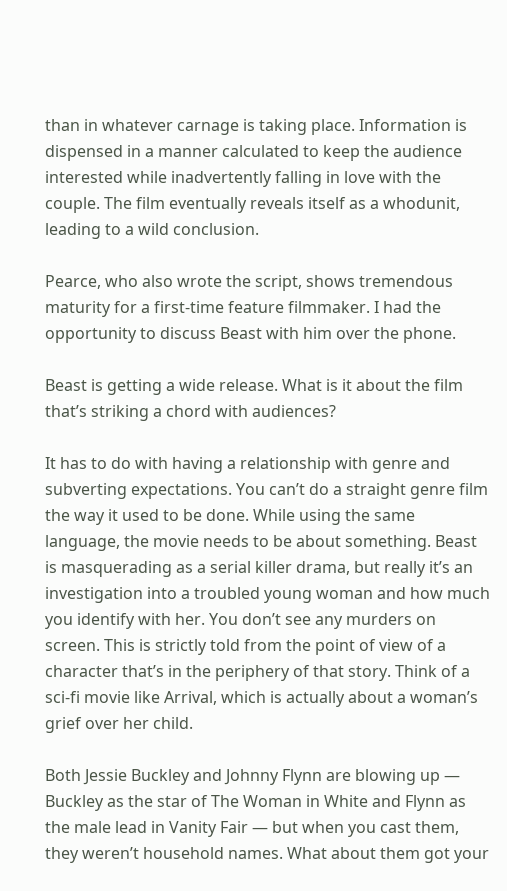than in whatever carnage is taking place. Information is dispensed in a manner calculated to keep the audience interested while inadvertently falling in love with the couple. The film eventually reveals itself as a whodunit, leading to a wild conclusion.

Pearce, who also wrote the script, shows tremendous maturity for a first-time feature filmmaker. I had the opportunity to discuss Beast with him over the phone.

Beast is getting a wide release. What is it about the film that’s striking a chord with audiences?

It has to do with having a relationship with genre and subverting expectations. You can’t do a straight genre film the way it used to be done. While using the same language, the movie needs to be about something. Beast is masquerading as a serial killer drama, but really it’s an investigation into a troubled young woman and how much you identify with her. You don’t see any murders on screen. This is strictly told from the point of view of a character that’s in the periphery of that story. Think of a sci-fi movie like Arrival, which is actually about a woman’s grief over her child.

Both Jessie Buckley and Johnny Flynn are blowing up — Buckley as the star of The Woman in White and Flynn as the male lead in Vanity Fair — but when you cast them, they weren’t household names. What about them got your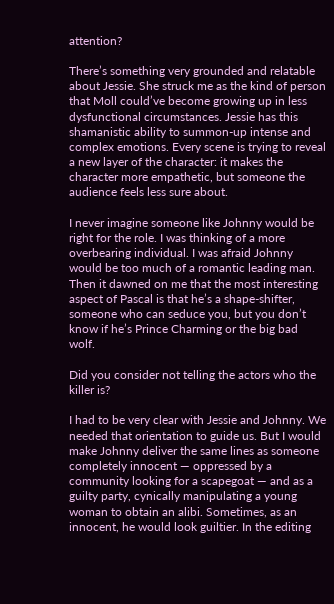attention?

There’s something very grounded and relatable about Jessie. She struck me as the kind of person that Moll could’ve become growing up in less dysfunctional circumstances. Jessie has this shamanistic ability to summon-up intense and complex emotions. Every scene is trying to reveal a new layer of the character: it makes the character more empathetic, but someone the audience feels less sure about.

I never imagine someone like Johnny would be right for the role. I was thinking of a more overbearing individual. I was afraid Johnny would be too much of a romantic leading man. Then it dawned on me that the most interesting aspect of Pascal is that he’s a shape-shifter, someone who can seduce you, but you don’t know if he’s Prince Charming or the big bad wolf.

Did you consider not telling the actors who the  killer is?

I had to be very clear with Jessie and Johnny. We needed that orientation to guide us. But I would make Johnny deliver the same lines as someone completely innocent — oppressed by a community looking for a scapegoat — and as a guilty party, cynically manipulating a young woman to obtain an alibi. Sometimes, as an innocent, he would look guiltier. In the editing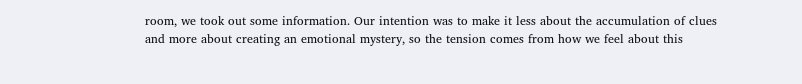room, we took out some information. Our intention was to make it less about the accumulation of clues and more about creating an emotional mystery, so the tension comes from how we feel about this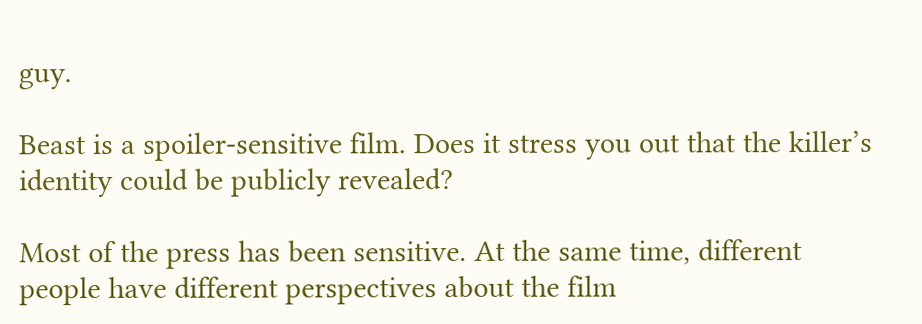guy.

Beast is a spoiler-sensitive film. Does it stress you out that the killer’s identity could be publicly revealed?

Most of the press has been sensitive. At the same time, different people have different perspectives about the film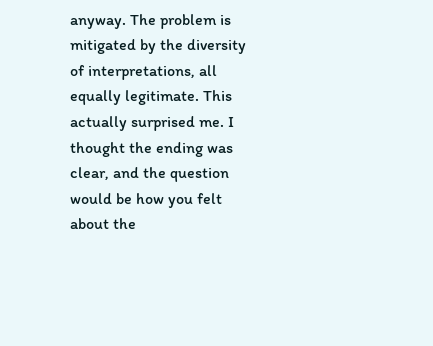anyway. The problem is mitigated by the diversity of interpretations, all equally legitimate. This actually surprised me. I thought the ending was clear, and the question would be how you felt about the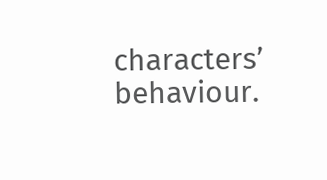characters’ behaviour.